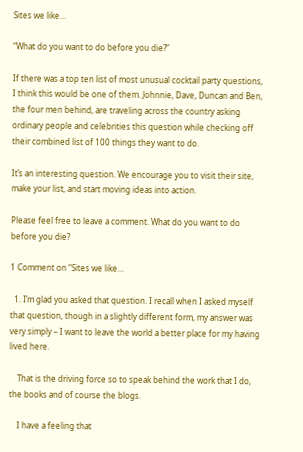Sites we like…

“What do you want to do before you die?”

If there was a top ten list of most unusual cocktail party questions, I think this would be one of them. Johnnie, Dave, Duncan and Ben, the four men behind, are traveling across the country asking ordinary people and celebrities this question while checking off their combined list of 100 things they want to do.

It’s an interesting question. We encourage you to visit their site, make your list, and start moving ideas into action.

Please feel free to leave a comment. What do you want to do before you die?

1 Comment on “Sites we like…

  1. I’m glad you asked that question. I recall when I asked myself that question, though in a slightly different form, my answer was very simply – I want to leave the world a better place for my having lived here.

    That is the driving force so to speak behind the work that I do, the books and of course the blogs.

    I have a feeling that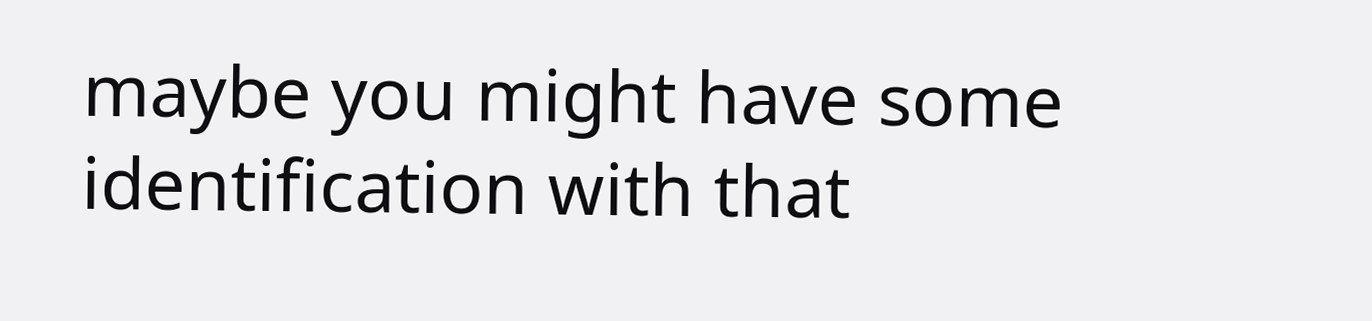maybe you might have some identification with that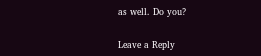as well. Do you?


Leave a Reply